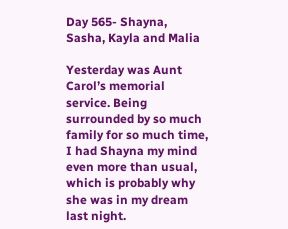Day 565- Shayna, Sasha, Kayla and Malia

Yesterday was Aunt Carol’s memorial service. Being surrounded by so much family for so much time, I had Shayna my mind even more than usual, which is probably why she was in my dream last night.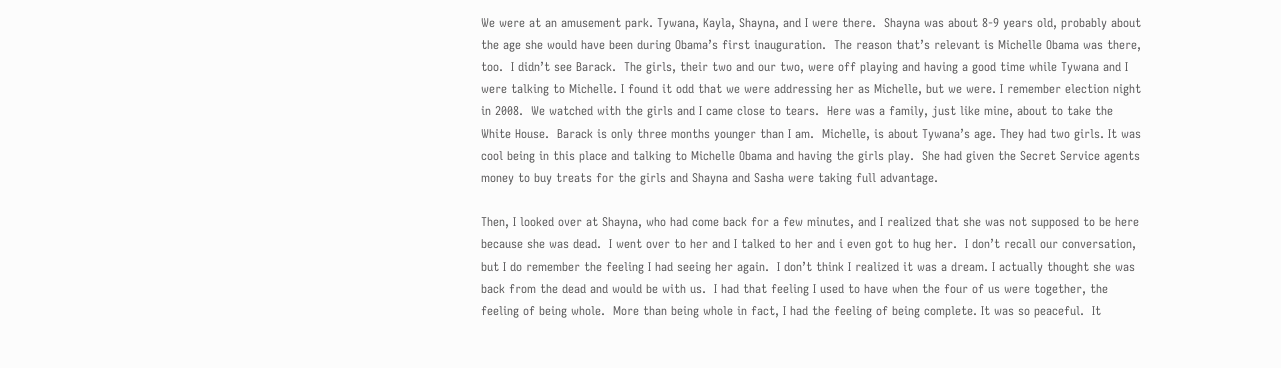We were at an amusement park. Tywana, Kayla, Shayna, and I were there.  Shayna was about 8-9 years old, probably about the age she would have been during Obama’s first inauguration.  The reason that’s relevant is Michelle Obama was there, too.  I didn’t see Barack.  The girls, their two and our two, were off playing and having a good time while Tywana and I were talking to Michelle. I found it odd that we were addressing her as Michelle, but we were. I remember election night in 2008.  We watched with the girls and I came close to tears.  Here was a family, just like mine, about to take the White House.  Barack is only three months younger than I am.  Michelle, is about Tywana’s age. They had two girls. It was cool being in this place and talking to Michelle Obama and having the girls play.  She had given the Secret Service agents money to buy treats for the girls and Shayna and Sasha were taking full advantage.

Then, I looked over at Shayna, who had come back for a few minutes, and I realized that she was not supposed to be here because she was dead.  I went over to her and I talked to her and i even got to hug her.  I don’t recall our conversation, but I do remember the feeling I had seeing her again.  I don’t think I realized it was a dream. I actually thought she was back from the dead and would be with us.  I had that feeling I used to have when the four of us were together, the feeling of being whole.  More than being whole in fact, I had the feeling of being complete. It was so peaceful.  It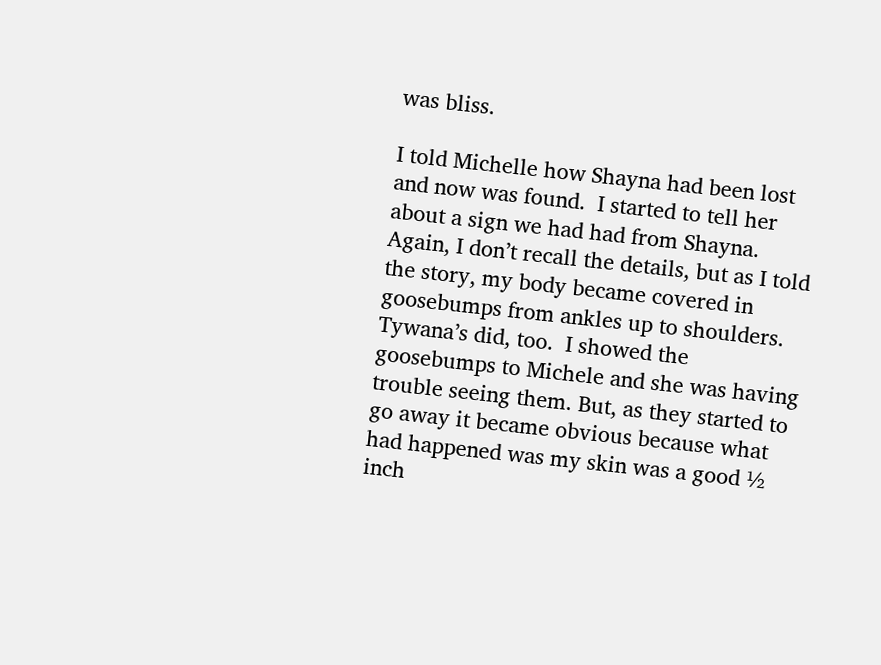was bliss.

I told Michelle how Shayna had been lost and now was found.  I started to tell her about a sign we had had from Shayna.  Again, I don’t recall the details, but as I told the story, my body became covered in goosebumps from ankles up to shoulders.  Tywana’s did, too.  I showed the goosebumps to Michele and she was having trouble seeing them. But, as they started to go away it became obvious because what had happened was my skin was a good ½ inch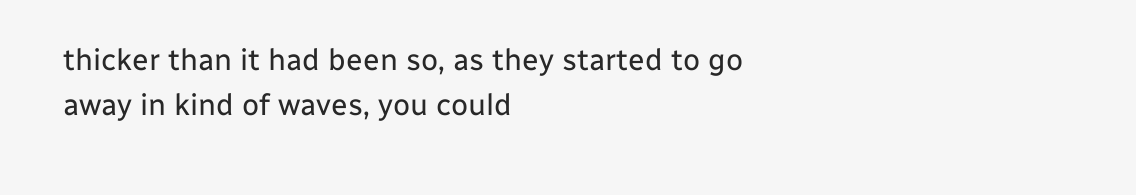thicker than it had been so, as they started to go away in kind of waves, you could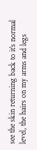see the skin returning back to it’s normal level, the hairs on my arms and legs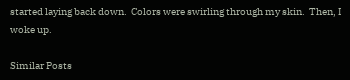started laying back down.  Colors were swirling through my skin.  Then, I woke up.

Similar Posts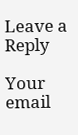Leave a Reply

Your email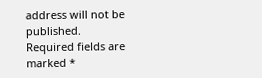address will not be published. Required fields are marked *